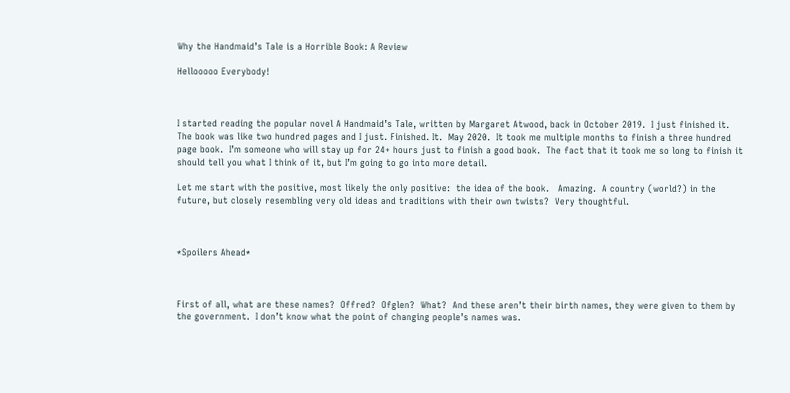Why the Handmaid’s Tale is a Horrible Book: A Review

Hellooooo Everybody!



I started reading the popular novel A Handmaid’s Tale, written by Margaret Atwood, back in October 2019.  I just finished it.  The book was like two hundred pages and I just. Finished. It.  May 2020.  It took me multiple months to finish a three hundred page book.  I’m someone who will stay up for 24+ hours just to finish a good book.  The fact that it took me so long to finish it should tell you what I think of it, but I’m going to go into more detail.

Let me start with the positive, most likely the only positive:  the idea of the book.   Amazing.  A country (world?) in the future, but closely resembling very old ideas and traditions with their own twists?  Very thoughtful.



*Spoilers Ahead*



First of all, what are these names?  Offred?  Ofglen?  What?  And these aren’t their birth names, they were given to them by the government.  I don’t know what the point of changing people’s names was.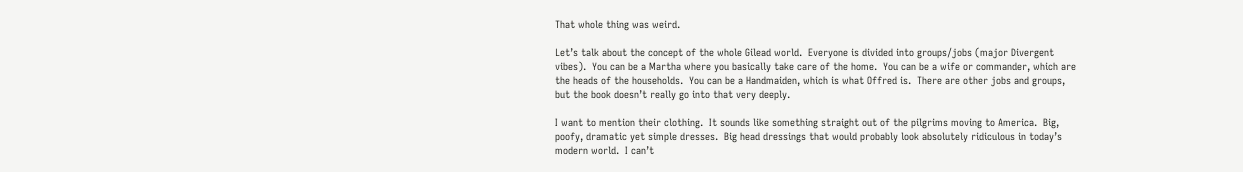That whole thing was weird.

Let’s talk about the concept of the whole Gilead world.  Everyone is divided into groups/jobs (major Divergent vibes).  You can be a Martha where you basically take care of the home.  You can be a wife or commander, which are the heads of the households.  You can be a Handmaiden, which is what Offred is.  There are other jobs and groups, but the book doesn’t really go into that very deeply.

I want to mention their clothing.  It sounds like something straight out of the pilgrims moving to America.  Big, poofy, dramatic yet simple dresses.  Big head dressings that would probably look absolutely ridiculous in today’s modern world.  I can’t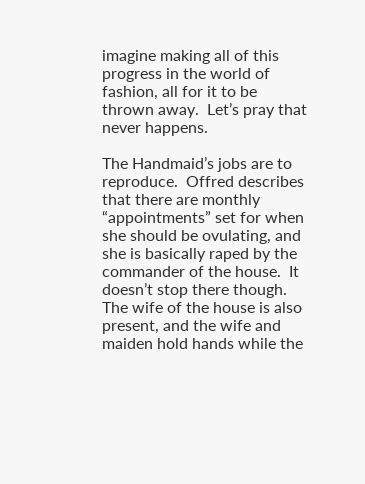imagine making all of this progress in the world of fashion, all for it to be thrown away.  Let’s pray that never happens.

The Handmaid’s jobs are to reproduce.  Offred describes that there are monthly “appointments” set for when she should be ovulating, and she is basically raped by the commander of the house.  It doesn’t stop there though.  The wife of the house is also present, and the wife and maiden hold hands while the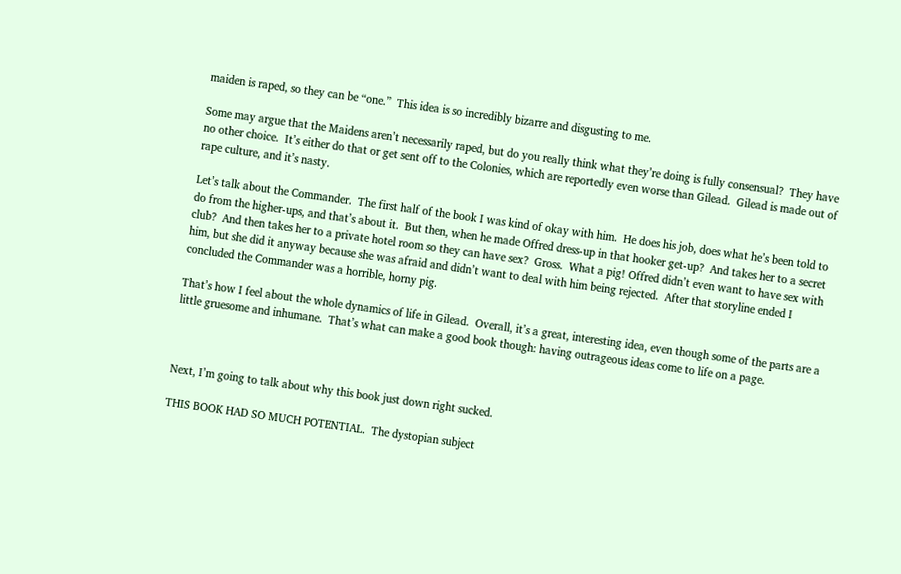maiden is raped, so they can be “one.”  This idea is so incredibly bizarre and disgusting to me.

Some may argue that the Maidens aren’t necessarily raped, but do you really think what they’re doing is fully consensual?  They have no other choice.  It’s either do that or get sent off to the Colonies, which are reportedly even worse than Gilead.  Gilead is made out of rape culture, and it’s nasty.

Let’s talk about the Commander.  The first half of the book I was kind of okay with him.  He does his job, does what he’s been told to do from the higher-ups, and that’s about it.  But then, when he made Offred dress-up in that hooker get-up?  And takes her to a secret club?  And then takes her to a private hotel room so they can have sex?  Gross.  What a pig! Offred didn’t even want to have sex with him, but she did it anyway because she was afraid and didn’t want to deal with him being rejected.  After that storyline ended I concluded the Commander was a horrible, horny pig.

That’s how I feel about the whole dynamics of life in Gilead.  Overall, it’s a great, interesting idea, even though some of the parts are a little gruesome and inhumane.  That’s what can make a good book though: having outrageous ideas come to life on a page.



Next, I’m going to talk about why this book just down right sucked.

THIS BOOK HAD SO MUCH POTENTIAL.  The dystopian subject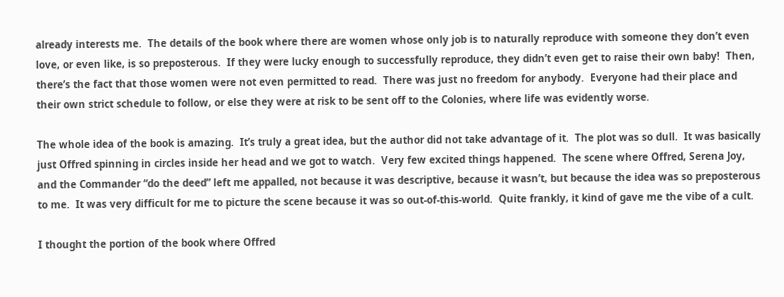already interests me.  The details of the book where there are women whose only job is to naturally reproduce with someone they don’t even love, or even like, is so preposterous.  If they were lucky enough to successfully reproduce, they didn’t even get to raise their own baby!  Then, there’s the fact that those women were not even permitted to read.  There was just no freedom for anybody.  Everyone had their place and their own strict schedule to follow, or else they were at risk to be sent off to the Colonies, where life was evidently worse.

The whole idea of the book is amazing.  It’s truly a great idea, but the author did not take advantage of it.  The plot was so dull.  It was basically just Offred spinning in circles inside her head and we got to watch.  Very few excited things happened.  The scene where Offred, Serena Joy, and the Commander “do the deed” left me appalled, not because it was descriptive, because it wasn’t, but because the idea was so preposterous to me.  It was very difficult for me to picture the scene because it was so out-of-this-world.  Quite frankly, it kind of gave me the vibe of a cult.

I thought the portion of the book where Offred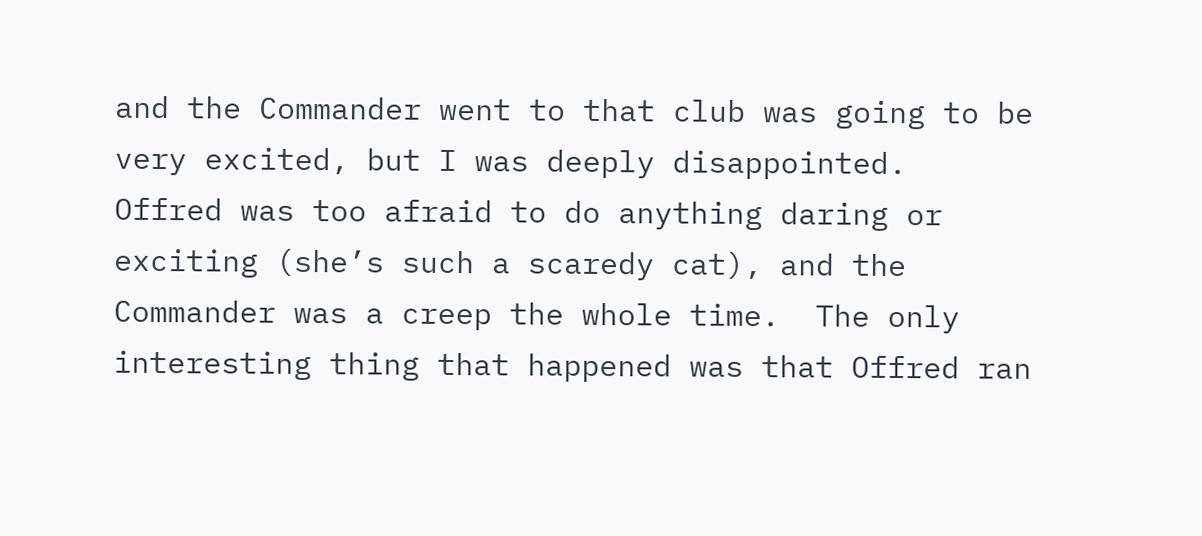and the Commander went to that club was going to be very excited, but I was deeply disappointed.  Offred was too afraid to do anything daring or exciting (she’s such a scaredy cat), and the Commander was a creep the whole time.  The only interesting thing that happened was that Offred ran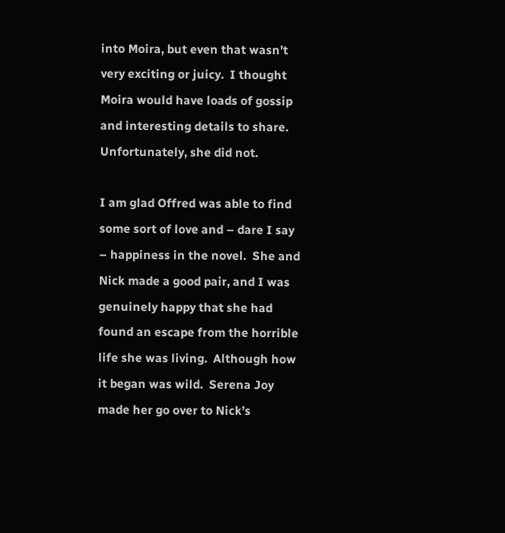into Moira, but even that wasn’t very exciting or juicy.  I thought Moira would have loads of gossip and interesting details to share.  Unfortunately, she did not.

I am glad Offred was able to find some sort of love and – dare I say – happiness in the novel.  She and Nick made a good pair, and I was genuinely happy that she had found an escape from the horrible life she was living.  Although how it began was wild.  Serena Joy made her go over to Nick’s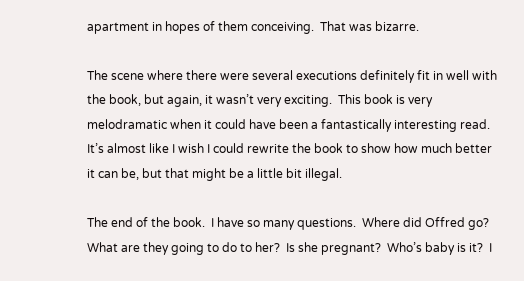apartment in hopes of them conceiving.  That was bizarre.

The scene where there were several executions definitely fit in well with the book, but again, it wasn’t very exciting.  This book is very melodramatic when it could have been a fantastically interesting read.  It’s almost like I wish I could rewrite the book to show how much better it can be, but that might be a little bit illegal.

The end of the book.  I have so many questions.  Where did Offred go?  What are they going to do to her?  Is she pregnant?  Who’s baby is it?  I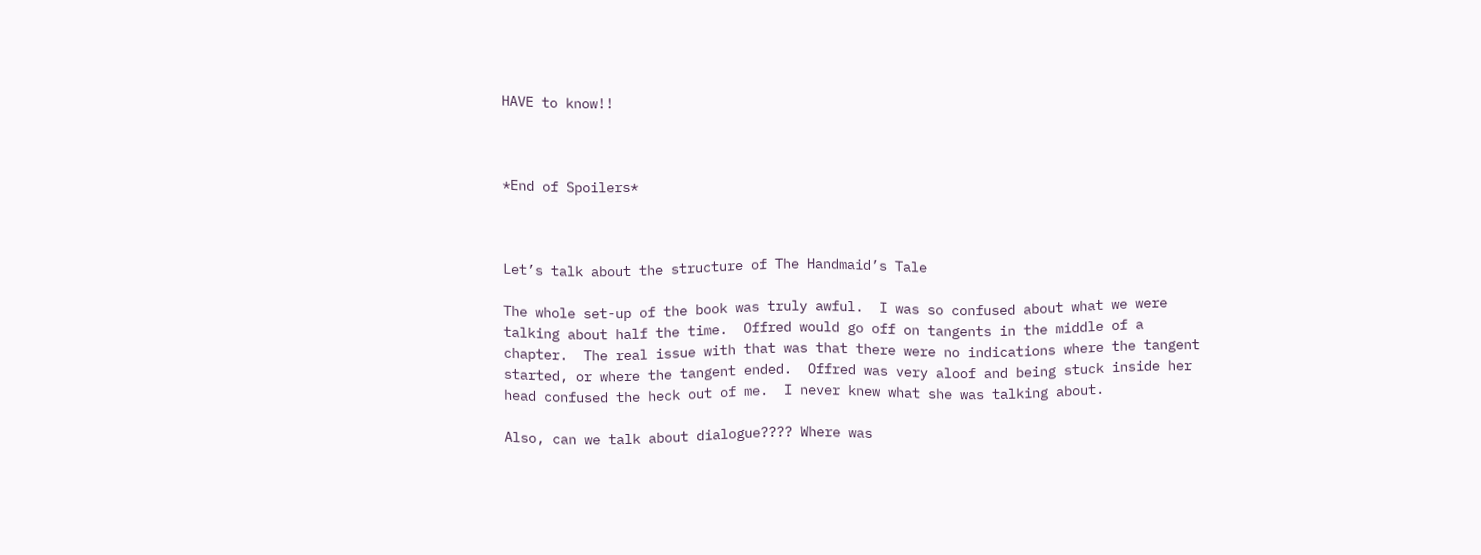HAVE to know!!



*End of Spoilers*



Let’s talk about the structure of The Handmaid’s Tale

The whole set-up of the book was truly awful.  I was so confused about what we were talking about half the time.  Offred would go off on tangents in the middle of a chapter.  The real issue with that was that there were no indications where the tangent started, or where the tangent ended.  Offred was very aloof and being stuck inside her head confused the heck out of me.  I never knew what she was talking about.

Also, can we talk about dialogue???? Where was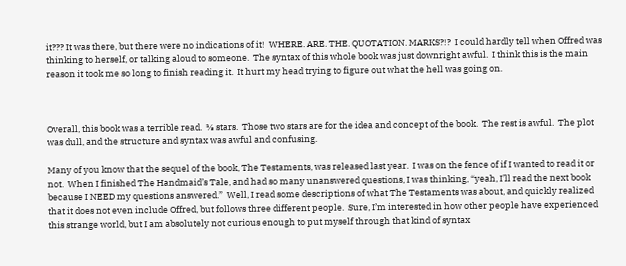it??? It was there, but there were no indications of it!  WHERE. ARE. THE. QUOTATION. MARKS?!?  I could hardly tell when Offred was thinking to herself, or talking aloud to someone.  The syntax of this whole book was just downright awful.  I think this is the main reason it took me so long to finish reading it.  It hurt my head trying to figure out what the hell was going on.



Overall, this book was a terrible read.  ⅖ stars.  Those two stars are for the idea and concept of the book.  The rest is awful.  The plot was dull, and the structure and syntax was awful and confusing.

Many of you know that the sequel of the book, The Testaments, was released last year.  I was on the fence of if I wanted to read it or not.  When I finished The Handmaid’s Tale, and had so many unanswered questions, I was thinking, “yeah, I’ll read the next book because I NEED my questions answered.”  Well, I read some descriptions of what The Testaments was about, and quickly realized that it does not even include Offred, but follows three different people.  Sure, I’m interested in how other people have experienced this strange world, but I am absolutely not curious enough to put myself through that kind of syntax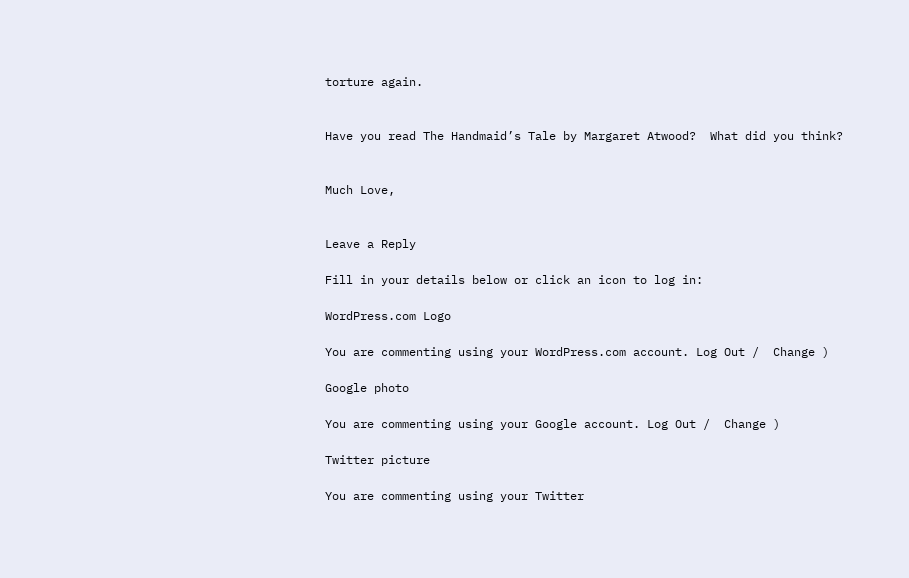torture again.


Have you read The Handmaid’s Tale by Margaret Atwood?  What did you think?


Much Love,


Leave a Reply

Fill in your details below or click an icon to log in:

WordPress.com Logo

You are commenting using your WordPress.com account. Log Out /  Change )

Google photo

You are commenting using your Google account. Log Out /  Change )

Twitter picture

You are commenting using your Twitter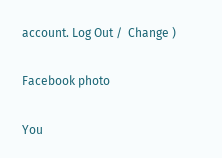account. Log Out /  Change )

Facebook photo

You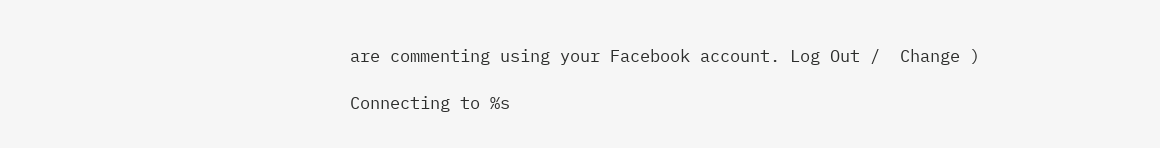are commenting using your Facebook account. Log Out /  Change )

Connecting to %s